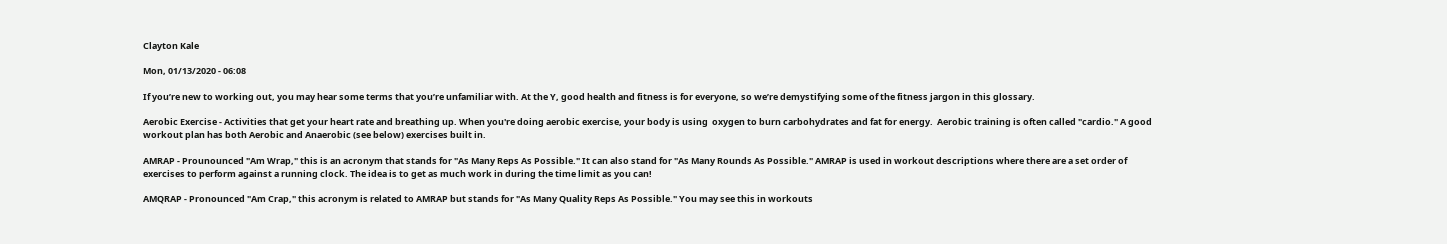Clayton Kale

Mon, 01/13/2020 - 06:08

If you’re new to working out, you may hear some terms that you’re unfamiliar with. At the Y, good health and fitness is for everyone, so we’re demystifying some of the fitness jargon in this glossary.

Aerobic Exercise - Activities that get your heart rate and breathing up. When you're doing aerobic exercise, your body is using  oxygen to burn carbohydrates and fat for energy.  Aerobic training is often called "cardio." A good workout plan has both Aerobic and Anaerobic (see below) exercises built in.

AMRAP - Prounounced "Am Wrap," this is an acronym that stands for "As Many Reps As Possible." It can also stand for "As Many Rounds As Possible." AMRAP is used in workout descriptions where there are a set order of exercises to perform against a running clock. The idea is to get as much work in during the time limit as you can!

AMQRAP - Pronounced "Am Crap," this acronym is related to AMRAP but stands for "As Many Quality Reps As Possible." You may see this in workouts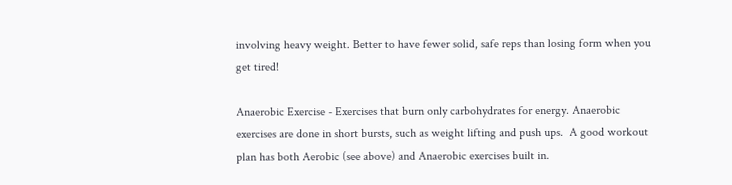involving heavy weight. Better to have fewer solid, safe reps than losing form when you get tired!

Anaerobic Exercise - Exercises that burn only carbohydrates for energy. Anaerobic exercises are done in short bursts, such as weight lifting and push ups.  A good workout plan has both Aerobic (see above) and Anaerobic exercises built in.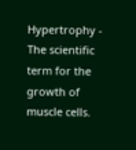Hypertrophy - The scientific term for the growth of muscle cells.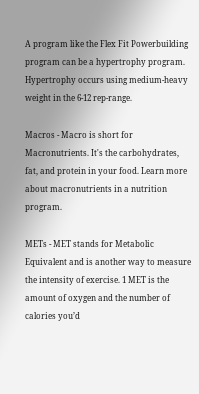A program like the Flex Fit Powerbuilding program can be a hypertrophy program. Hypertrophy occurs using medium-heavy weight in the 6-12 rep-range.

Macros - Macro is short for Macronutrients. It's the carbohydrates, fat, and protein in your food. Learn more about macronutrients in a nutrition program.

METs - MET stands for Metabolic Equivalent and is another way to measure the intensity of exercise. 1 MET is the amount of oxygen and the number of calories you’d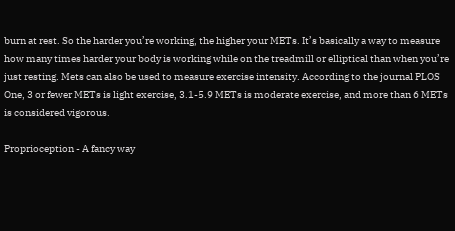burn at rest. So the harder you’re working, the higher your METs. It’s basically a way to measure how many times harder your body is working while on the treadmill or elliptical than when you’re just resting. Mets can also be used to measure exercise intensity. According to the journal PLOS One, 3 or fewer METs is light exercise, 3.1-5.9 METs is moderate exercise, and more than 6 METs is considered vigorous.

Proprioception - A fancy way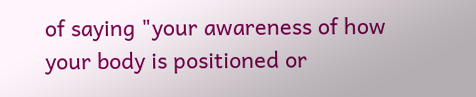of saying "your awareness of how your body is positioned or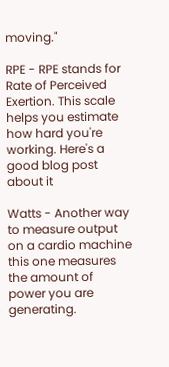moving."

RPE - RPE stands for Rate of Perceived Exertion. This scale helps you estimate how hard you're working. Here's a good blog post about it

Watts - Another way to measure output on a cardio machine this one measures the amount of power you are generating.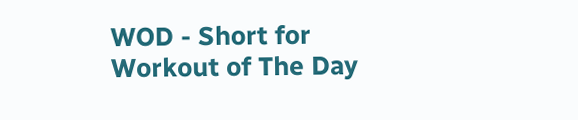WOD - Short for Workout of The Day